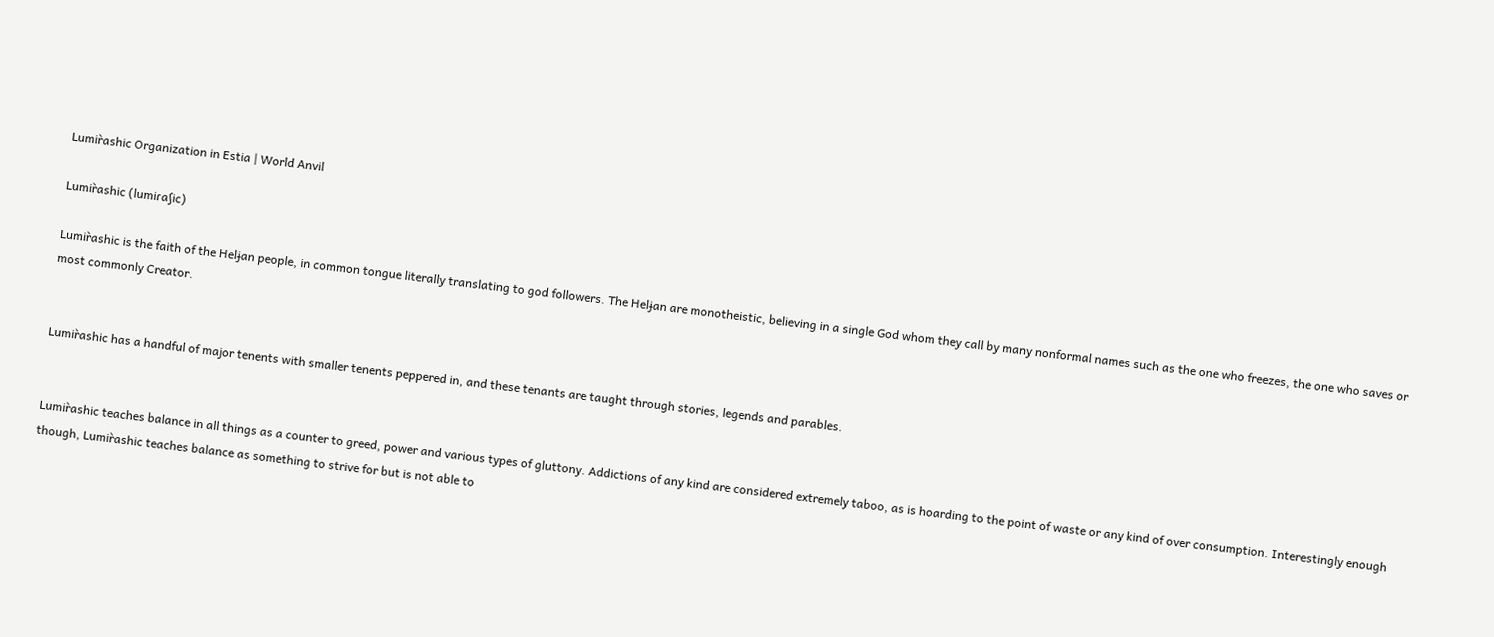Lumir̀ashic Organization in Estia | World Anvil

Lumir̀ashic (lumiɾaʃic)

Lumir̀ashic is the faith of the Helɉan people, in common tongue literally translating to god followers. The Helɉan are monotheistic, believing in a single God whom they call by many nonformal names such as the one who freezes, the one who saves or most commonly Creator.


Lumir̀ashic has a handful of major tenents with smaller tenents peppered in, and these tenants are taught through stories, legends and parables.


Lumir̀ashic teaches balance in all things as a counter to greed, power and various types of gluttony. Addictions of any kind are considered extremely taboo, as is hoarding to the point of waste or any kind of over consumption. Interestingly enough though, Lumir̀ashic teaches balance as something to strive for but is not able to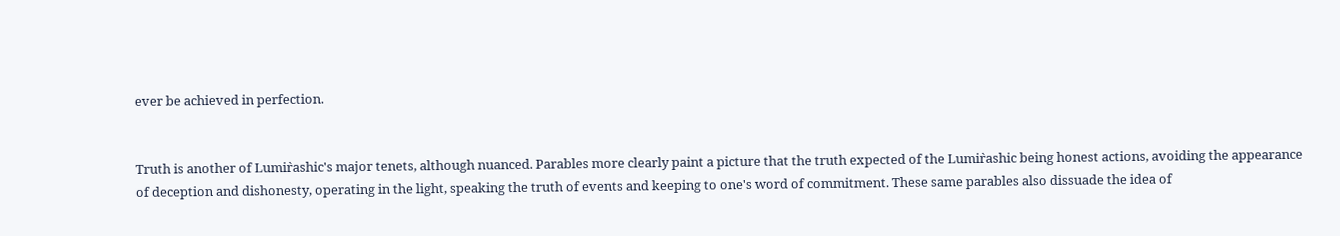ever be achieved in perfection.


Truth is another of Lumir̀ashic's major tenets, although nuanced. Parables more clearly paint a picture that the truth expected of the Lumir̀ashic being honest actions, avoiding the appearance of deception and dishonesty, operating in the light, speaking the truth of events and keeping to one's word of commitment. These same parables also dissuade the idea of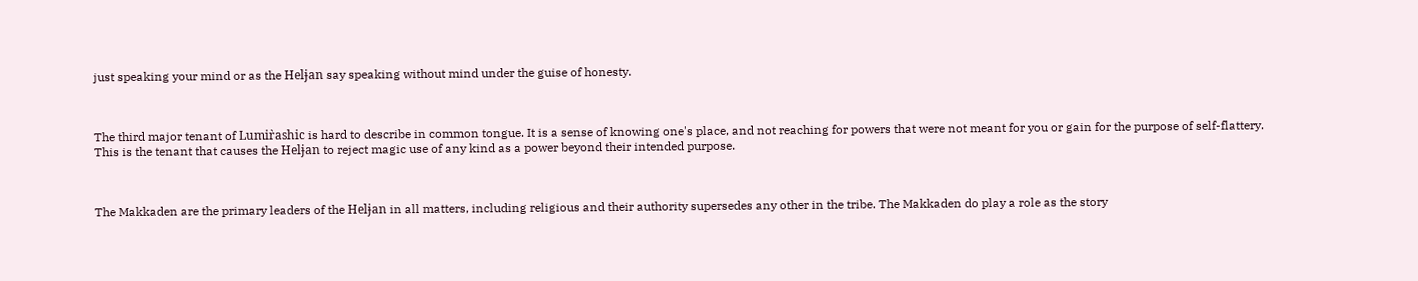just speaking your mind or as the Helɉan say speaking without mind under the guise of honesty.



The third major tenant of Lumir̀ashic is hard to describe in common tongue. It is a sense of knowing one's place, and not reaching for powers that were not meant for you or gain for the purpose of self-flattery. This is the tenant that causes the Helɉan to reject magic use of any kind as a power beyond their intended purpose.



The Makkaden are the primary leaders of the Helɉan in all matters, including religious and their authority supersedes any other in the tribe. The Makkaden do play a role as the story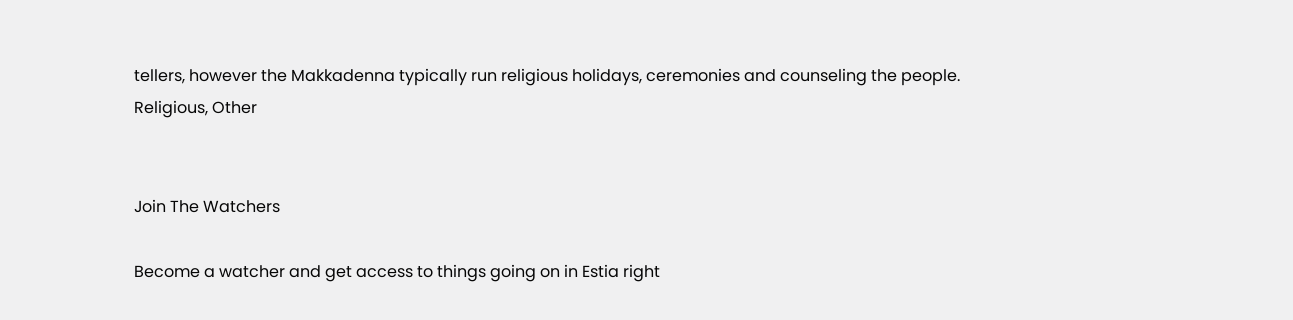tellers, however the Makkadenna typically run religious holidays, ceremonies and counseling the people.
Religious, Other


Join The Watchers

Become a watcher and get access to things going on in Estia right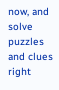now, and solve puzzles and clues right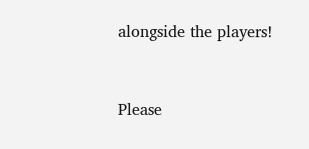alongside the players!


Please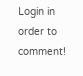Login in order to comment!